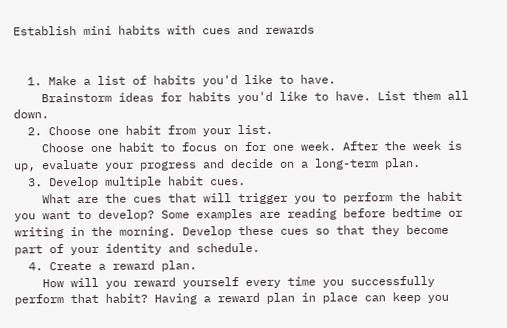Establish mini habits with cues and rewards


  1. Make a list of habits you'd like to have.
    Brainstorm ideas for habits you'd like to have. List them all down.
  2. Choose one habit from your list.
    Choose one habit to focus on for one week. After the week is up, evaluate your progress and decide on a long-term plan.
  3. Develop multiple habit cues.
    What are the cues that will trigger you to perform the habit you want to develop? Some examples are reading before bedtime or writing in the morning. Develop these cues so that they become part of your identity and schedule.
  4. Create a reward plan.
    How will you reward yourself every time you successfully perform that habit? Having a reward plan in place can keep you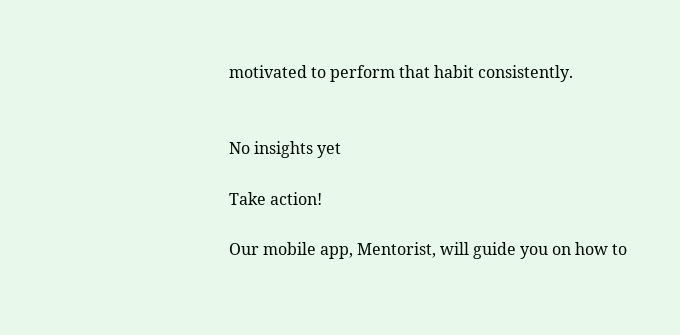motivated to perform that habit consistently.


No insights yet

Take action!

Our mobile app, Mentorist, will guide you on how to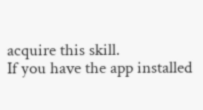acquire this skill.
If you have the app installed